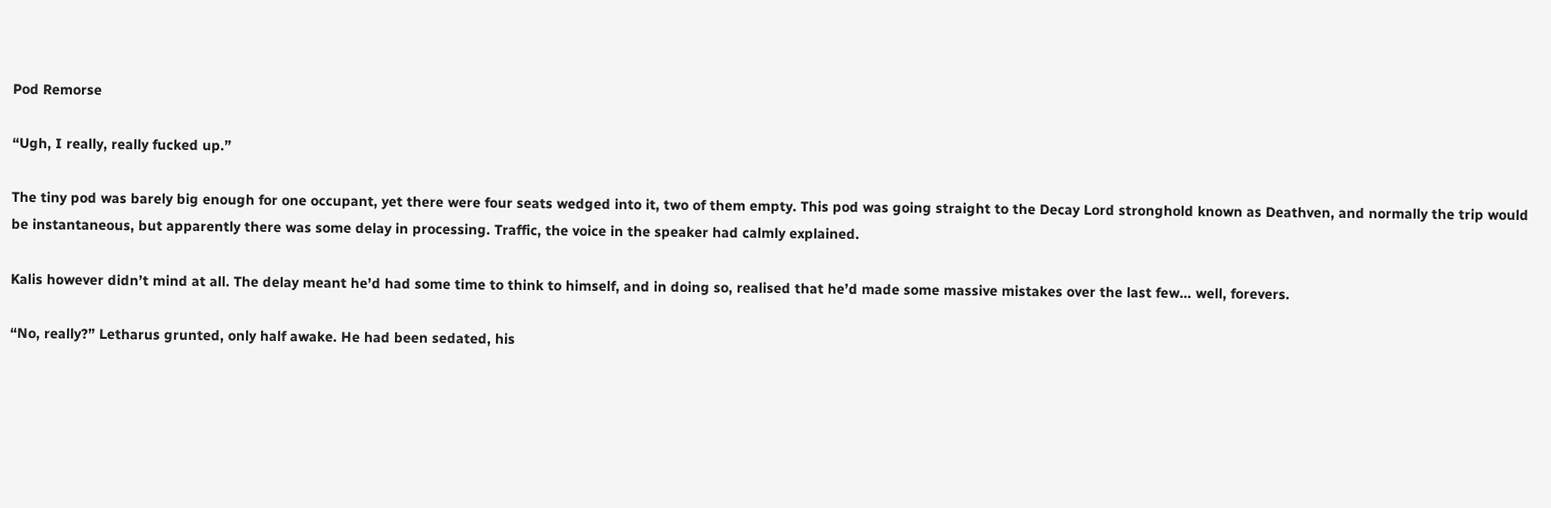Pod Remorse

“Ugh, I really, really fucked up.”

The tiny pod was barely big enough for one occupant, yet there were four seats wedged into it, two of them empty. This pod was going straight to the Decay Lord stronghold known as Deathven, and normally the trip would be instantaneous, but apparently there was some delay in processing. Traffic, the voice in the speaker had calmly explained.

Kalis however didn’t mind at all. The delay meant he’d had some time to think to himself, and in doing so, realised that he’d made some massive mistakes over the last few… well, forevers.

“No, really?” Letharus grunted, only half awake. He had been sedated, his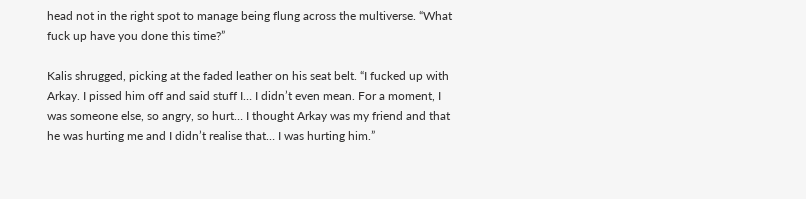head not in the right spot to manage being flung across the multiverse. “What fuck up have you done this time?”

Kalis shrugged, picking at the faded leather on his seat belt. “I fucked up with Arkay. I pissed him off and said stuff I… I didn’t even mean. For a moment, I was someone else, so angry, so hurt… I thought Arkay was my friend and that he was hurting me and I didn’t realise that… I was hurting him.”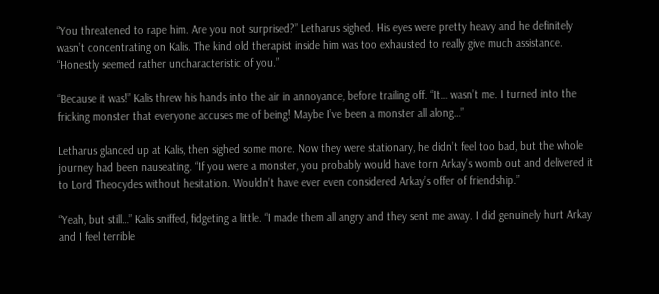“You threatened to rape him. Are you not surprised?” Letharus sighed. His eyes were pretty heavy and he definitely wasn’t concentrating on Kalis. The kind old therapist inside him was too exhausted to really give much assistance. “Honestly seemed rather uncharacteristic of you.”

“Because it was!” Kalis threw his hands into the air in annoyance, before trailing off. “It… wasn’t me. I turned into the fricking monster that everyone accuses me of being! Maybe I’ve been a monster all along…”

Letharus glanced up at Kalis, then sighed some more. Now they were stationary, he didn’t feel too bad, but the whole journey had been nauseating. “If you were a monster, you probably would have torn Arkay’s womb out and delivered it to Lord Theocydes without hesitation. Wouldn’t have ever even considered Arkay’s offer of friendship.”

“Yeah, but still…” Kalis sniffed, fidgeting a little. “I made them all angry and they sent me away. I did genuinely hurt Arkay and I feel terrible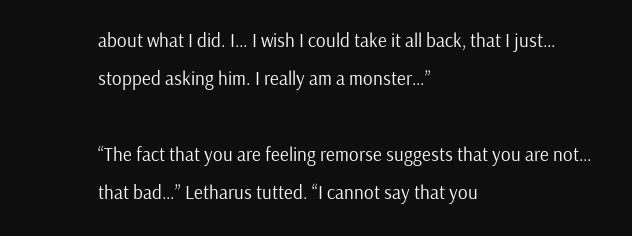about what I did. I… I wish I could take it all back, that I just… stopped asking him. I really am a monster…”

“The fact that you are feeling remorse suggests that you are not… that bad…” Letharus tutted. “I cannot say that you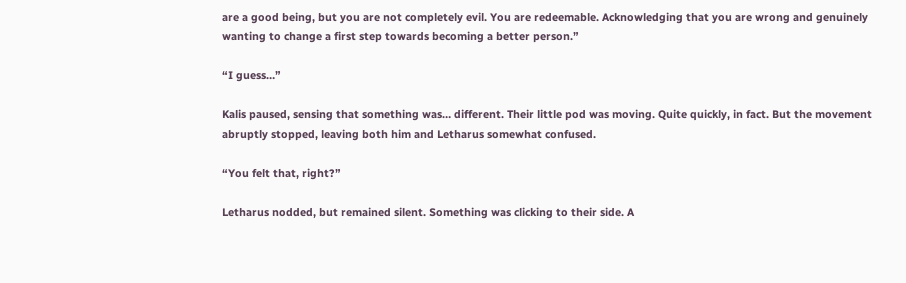are a good being, but you are not completely evil. You are redeemable. Acknowledging that you are wrong and genuinely wanting to change a first step towards becoming a better person.”

“I guess…”

Kalis paused, sensing that something was… different. Their little pod was moving. Quite quickly, in fact. But the movement abruptly stopped, leaving both him and Letharus somewhat confused.

“You felt that, right?”

Letharus nodded, but remained silent. Something was clicking to their side. A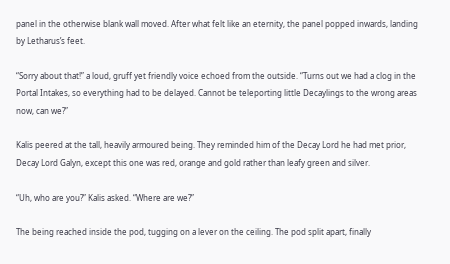panel in the otherwise blank wall moved. After what felt like an eternity, the panel popped inwards, landing by Letharus’s feet.

“Sorry about that!” a loud, gruff yet friendly voice echoed from the outside. “Turns out we had a clog in the Portal Intakes, so everything had to be delayed. Cannot be teleporting little Decaylings to the wrong areas now, can we?”

Kalis peered at the tall, heavily armoured being. They reminded him of the Decay Lord he had met prior, Decay Lord Galyn, except this one was red, orange and gold rather than leafy green and silver.

“Uh, who are you?” Kalis asked. “Where are we?”

The being reached inside the pod, tugging on a lever on the ceiling. The pod split apart, finally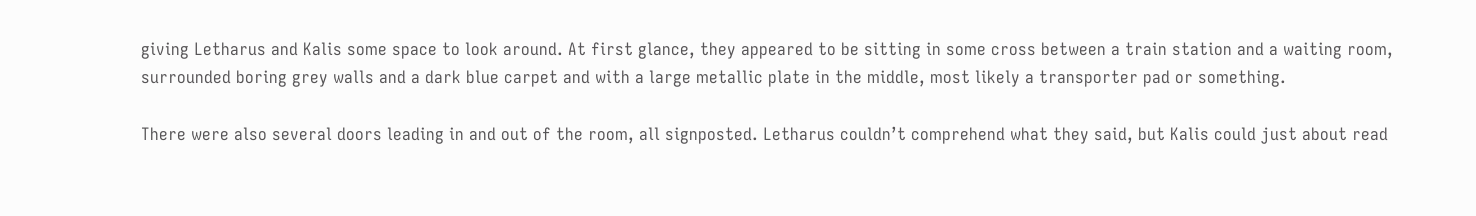giving Letharus and Kalis some space to look around. At first glance, they appeared to be sitting in some cross between a train station and a waiting room, surrounded boring grey walls and a dark blue carpet and with a large metallic plate in the middle, most likely a transporter pad or something.

There were also several doors leading in and out of the room, all signposted. Letharus couldn’t comprehend what they said, but Kalis could just about read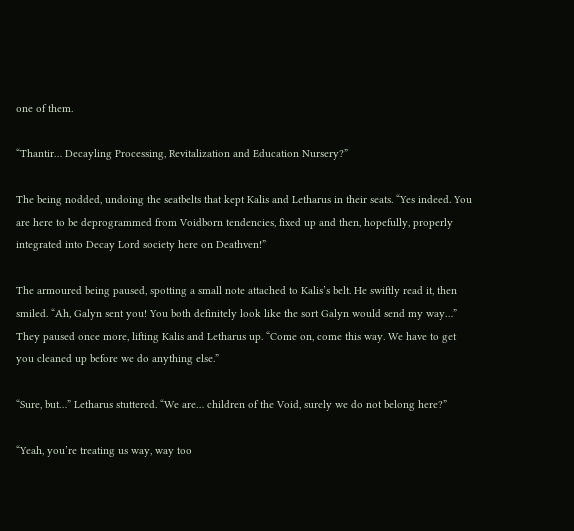one of them.

“Thantir… Decayling Processing, Revitalization and Education Nursery?”

The being nodded, undoing the seatbelts that kept Kalis and Letharus in their seats. “Yes indeed. You are here to be deprogrammed from Voidborn tendencies, fixed up and then, hopefully, properly integrated into Decay Lord society here on Deathven!”

The armoured being paused, spotting a small note attached to Kalis’s belt. He swiftly read it, then smiled. “Ah, Galyn sent you! You both definitely look like the sort Galyn would send my way…” They paused once more, lifting Kalis and Letharus up. “Come on, come this way. We have to get you cleaned up before we do anything else.”

“Sure, but…” Letharus stuttered. “We are… children of the Void, surely we do not belong here?”

“Yeah, you’re treating us way, way too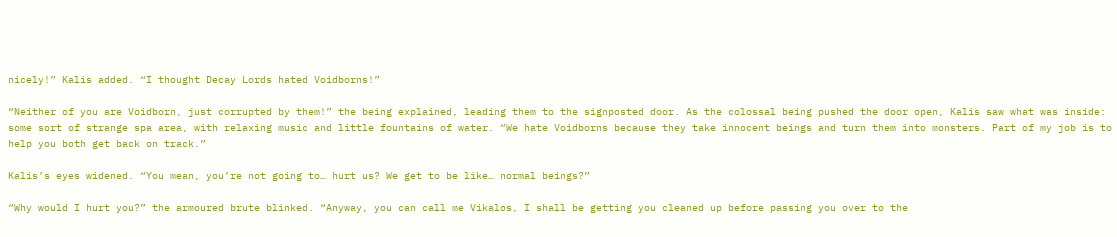nicely!” Kalis added. “I thought Decay Lords hated Voidborns!”

“Neither of you are Voidborn, just corrupted by them!” the being explained, leading them to the signposted door. As the colossal being pushed the door open, Kalis saw what was inside: some sort of strange spa area, with relaxing music and little fountains of water. “We hate Voidborns because they take innocent beings and turn them into monsters. Part of my job is to help you both get back on track.”

Kalis’s eyes widened. “You mean, you’re not going to… hurt us? We get to be like… normal beings?”

“Why would I hurt you?” the armoured brute blinked. “Anyway, you can call me Vikalos, I shall be getting you cleaned up before passing you over to the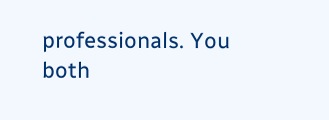professionals. You both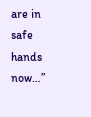are in safe hands now…”